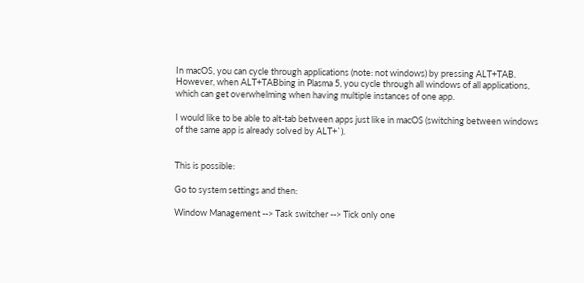In macOS, you can cycle through applications (note: not windows) by pressing ALT+TAB. However, when ALT+TABbing in Plasma 5, you cycle through all windows of all applications, which can get overwhelming when having multiple instances of one app.

I would like to be able to alt-tab between apps just like in macOS (switching between windows of the same app is already solved by ALT+`).


This is possible:

Go to system settings and then:

Window Management --> Task switcher --> Tick only one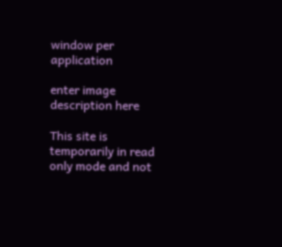window per application

enter image description here

This site is temporarily in read only mode and not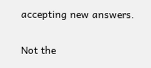accepting new answers.

Not the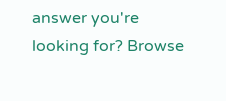answer you're looking for? Browse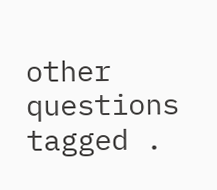other questions tagged .